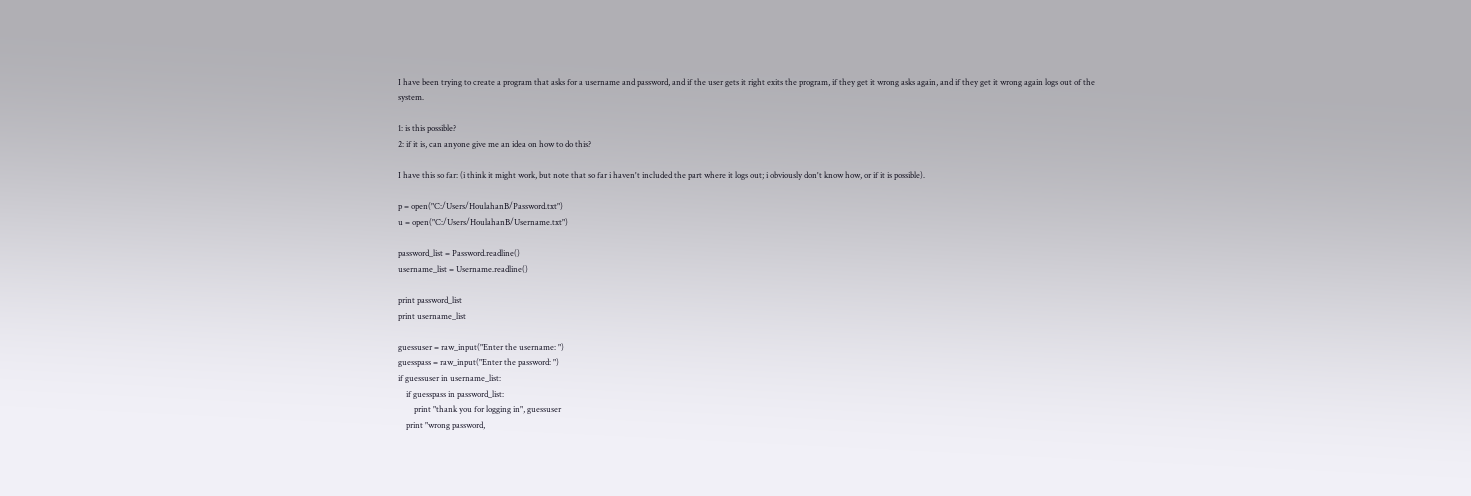I have been trying to create a program that asks for a username and password, and if the user gets it right exits the program, if they get it wrong asks again, and if they get it wrong again logs out of the system.

1: is this possible?
2: if it is, can anyone give me an idea on how to do this?

I have this so far: (i think it might work, but note that so far i haven't included the part where it logs out; i obviously don't know how, or if it is possible).

p = open("C:/Users/HoulahanB/Password.txt")
u = open("C:/Users/HoulahanB/Username.txt")

password_list = Password.readline()
username_list = Username.readline()

print password_list
print username_list

guessuser = raw_input("Enter the username: ")
guesspass = raw_input("Enter the password: ")
if guessuser in username_list:
    if guesspass in password_list:
        print "thank you for logging in", guessuser
    print "wrong password,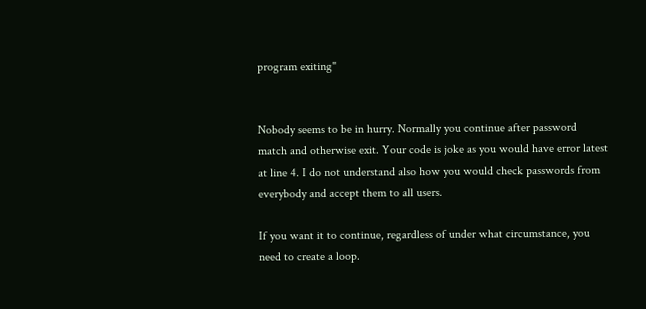program exiting"


Nobody seems to be in hurry. Normally you continue after password match and otherwise exit. Your code is joke as you would have error latest at line 4. I do not understand also how you would check passwords from everybody and accept them to all users.

If you want it to continue, regardless of under what circumstance, you need to create a loop.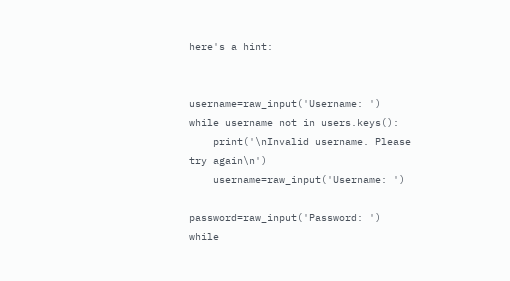here's a hint:


username=raw_input('Username: ')
while username not in users.keys():
    print('\nInvalid username. Please try again\n')
    username=raw_input('Username: ')

password=raw_input('Password: ')
while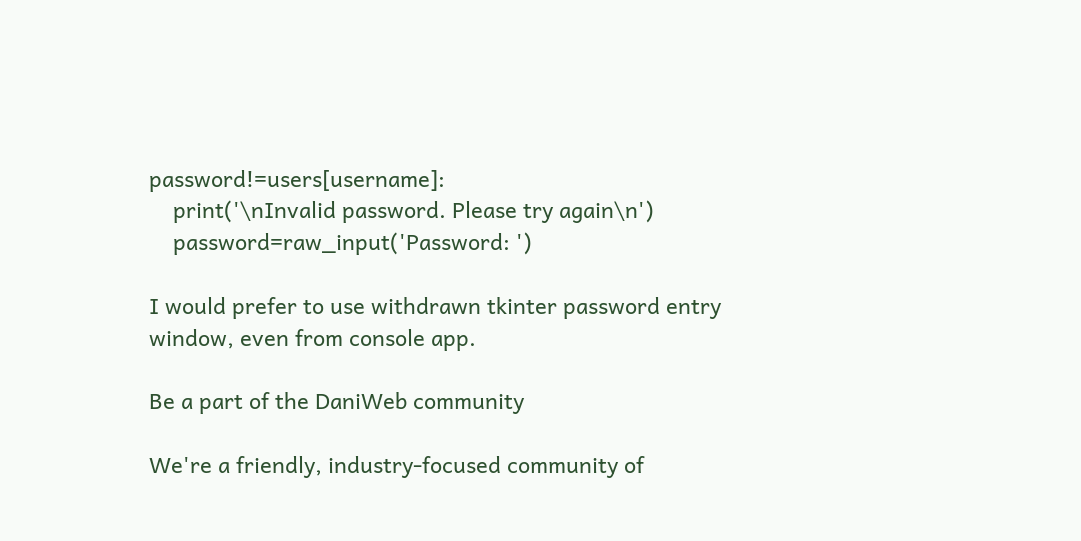password!=users[username]:
    print('\nInvalid password. Please try again\n')
    password=raw_input('Password: ')

I would prefer to use withdrawn tkinter password entry window, even from console app.

Be a part of the DaniWeb community

We're a friendly, industry-focused community of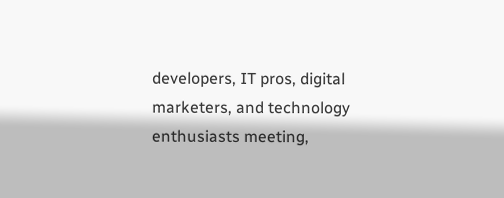developers, IT pros, digital marketers, and technology enthusiasts meeting,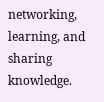networking, learning, and sharing knowledge.